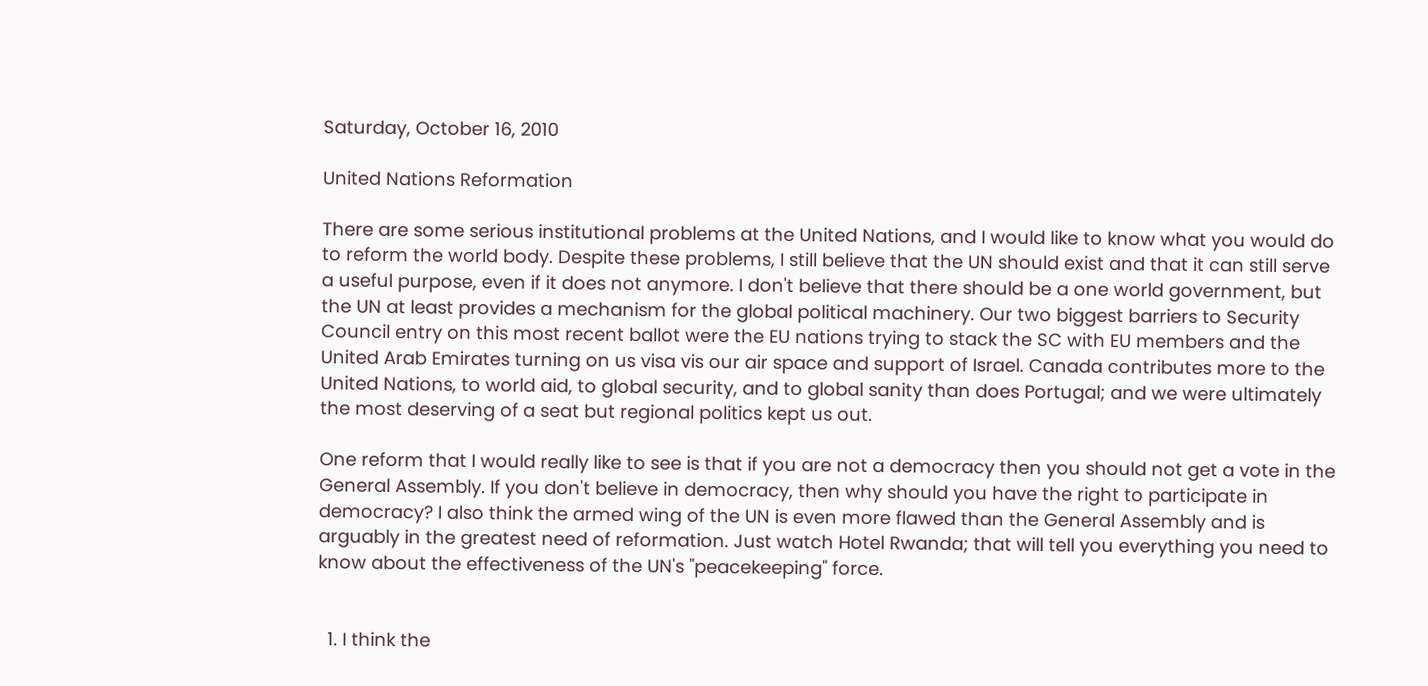Saturday, October 16, 2010

United Nations Reformation

There are some serious institutional problems at the United Nations, and I would like to know what you would do to reform the world body. Despite these problems, I still believe that the UN should exist and that it can still serve a useful purpose, even if it does not anymore. I don't believe that there should be a one world government, but the UN at least provides a mechanism for the global political machinery. Our two biggest barriers to Security Council entry on this most recent ballot were the EU nations trying to stack the SC with EU members and the United Arab Emirates turning on us visa vis our air space and support of Israel. Canada contributes more to the United Nations, to world aid, to global security, and to global sanity than does Portugal; and we were ultimately the most deserving of a seat but regional politics kept us out.

One reform that I would really like to see is that if you are not a democracy then you should not get a vote in the General Assembly. If you don't believe in democracy, then why should you have the right to participate in democracy? I also think the armed wing of the UN is even more flawed than the General Assembly and is arguably in the greatest need of reformation. Just watch Hotel Rwanda; that will tell you everything you need to know about the effectiveness of the UN's "peacekeeping" force.


  1. I think the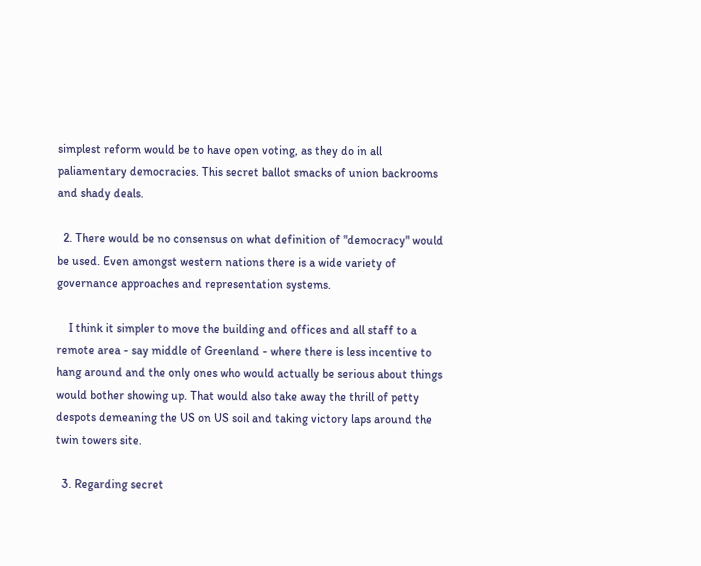simplest reform would be to have open voting, as they do in all paliamentary democracies. This secret ballot smacks of union backrooms and shady deals.

  2. There would be no consensus on what definition of "democracy" would be used. Even amongst western nations there is a wide variety of governance approaches and representation systems.

    I think it simpler to move the building and offices and all staff to a remote area - say middle of Greenland - where there is less incentive to hang around and the only ones who would actually be serious about things would bother showing up. That would also take away the thrill of petty despots demeaning the US on US soil and taking victory laps around the twin towers site.

  3. Regarding secret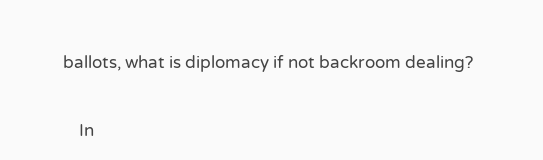ballots, what is diplomacy if not backroom dealing?

    In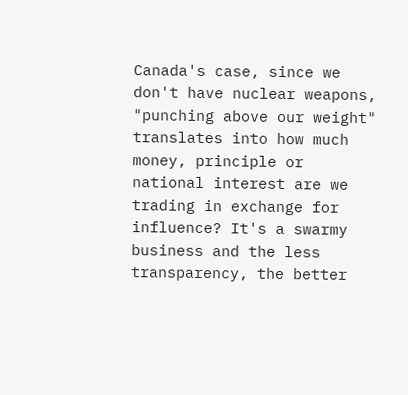Canada's case, since we don't have nuclear weapons, "punching above our weight" translates into how much money, principle or national interest are we trading in exchange for influence? It's a swarmy business and the less transparency, the better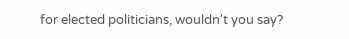for elected politicians, wouldn't you say?